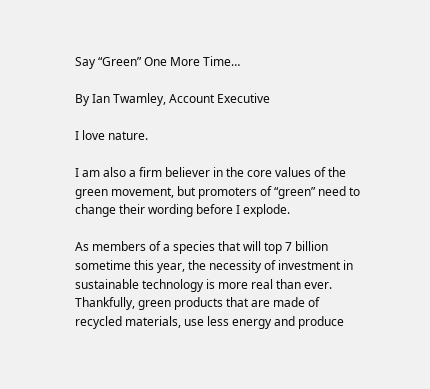Say “Green” One More Time…

By Ian Twamley, Account Executive

I love nature.

I am also a firm believer in the core values of the green movement, but promoters of “green” need to change their wording before I explode.

As members of a species that will top 7 billion sometime this year, the necessity of investment in sustainable technology is more real than ever. Thankfully, green products that are made of recycled materials, use less energy and produce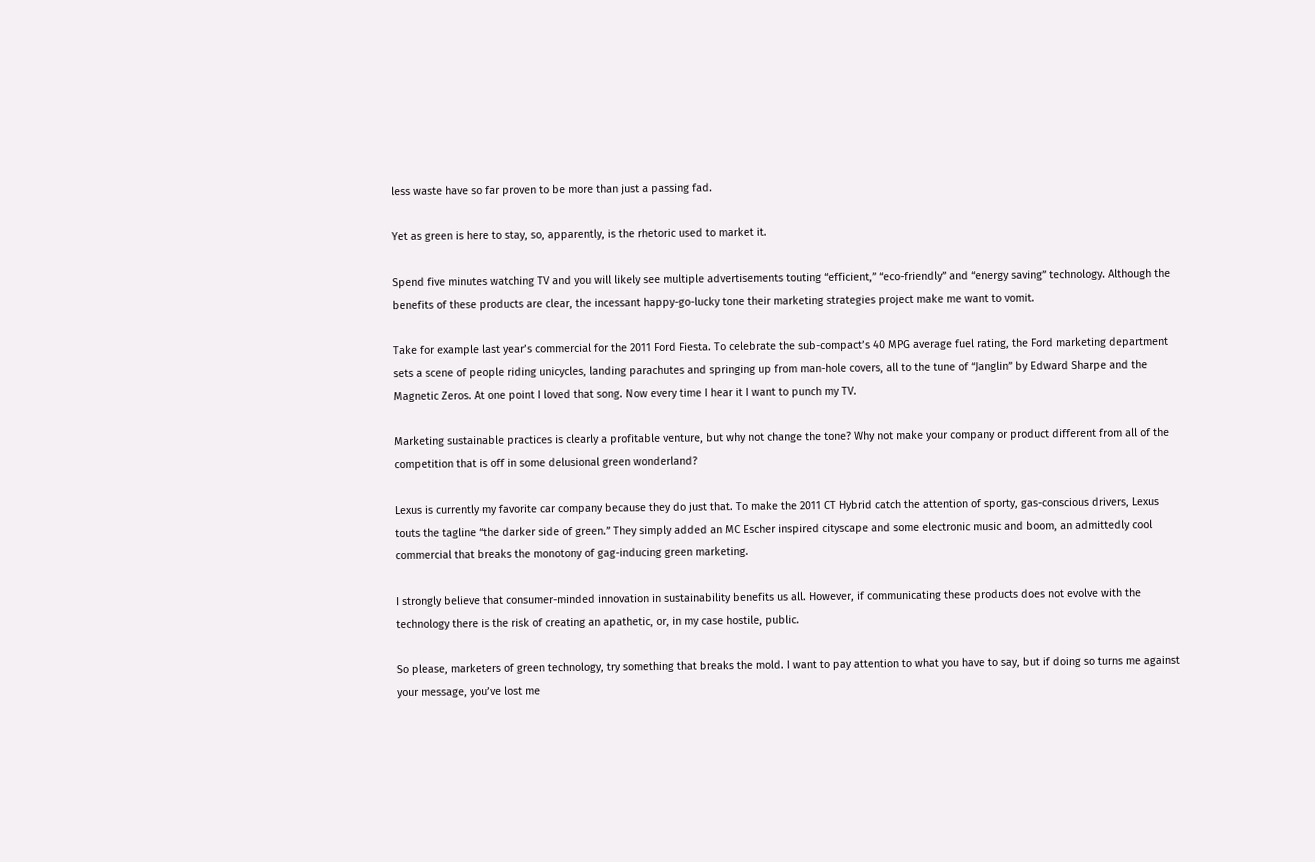less waste have so far proven to be more than just a passing fad.

Yet as green is here to stay, so, apparently, is the rhetoric used to market it.

Spend five minutes watching TV and you will likely see multiple advertisements touting “efficient,” “eco-friendly” and “energy saving” technology. Although the benefits of these products are clear, the incessant happy-go-lucky tone their marketing strategies project make me want to vomit.

Take for example last year’s commercial for the 2011 Ford Fiesta. To celebrate the sub-compact’s 40 MPG average fuel rating, the Ford marketing department sets a scene of people riding unicycles, landing parachutes and springing up from man-hole covers, all to the tune of “Janglin” by Edward Sharpe and the Magnetic Zeros. At one point I loved that song. Now every time I hear it I want to punch my TV.

Marketing sustainable practices is clearly a profitable venture, but why not change the tone? Why not make your company or product different from all of the competition that is off in some delusional green wonderland?

Lexus is currently my favorite car company because they do just that. To make the 2011 CT Hybrid catch the attention of sporty, gas-conscious drivers, Lexus touts the tagline “the darker side of green.” They simply added an MC Escher inspired cityscape and some electronic music and boom, an admittedly cool commercial that breaks the monotony of gag-inducing green marketing.

I strongly believe that consumer-minded innovation in sustainability benefits us all. However, if communicating these products does not evolve with the technology there is the risk of creating an apathetic, or, in my case hostile, public.

So please, marketers of green technology, try something that breaks the mold. I want to pay attention to what you have to say, but if doing so turns me against your message, you’ve lost me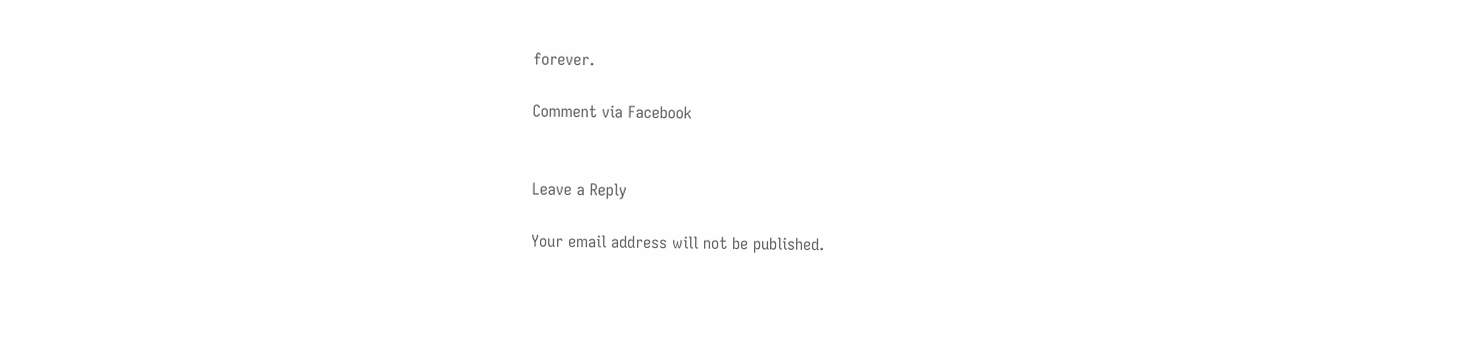forever.

Comment via Facebook


Leave a Reply

Your email address will not be published.